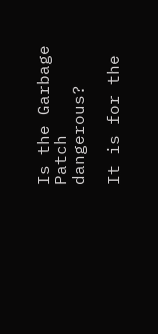Is the Garbage Patch dangerous?

It is for the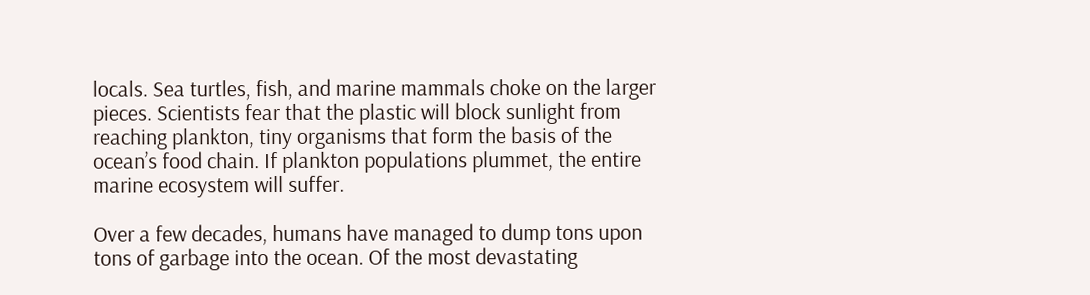locals. Sea turtles, fish, and marine mammals choke on the larger pieces. Scientists fear that the plastic will block sunlight from reaching plankton, tiny organisms that form the basis of the ocean’s food chain. If plankton populations plummet, the entire marine ecosystem will suffer.

Over a few decades, humans have managed to dump tons upon tons of garbage into the ocean. Of the most devastating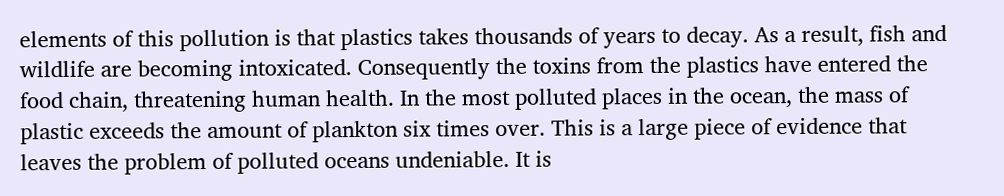elements of this pollution is that plastics takes thousands of years to decay. As a result, fish and wildlife are becoming intoxicated. Consequently the toxins from the plastics have entered the food chain, threatening human health. In the most polluted places in the ocean, the mass of plastic exceeds the amount of plankton six times over. This is a large piece of evidence that leaves the problem of polluted oceans undeniable. It is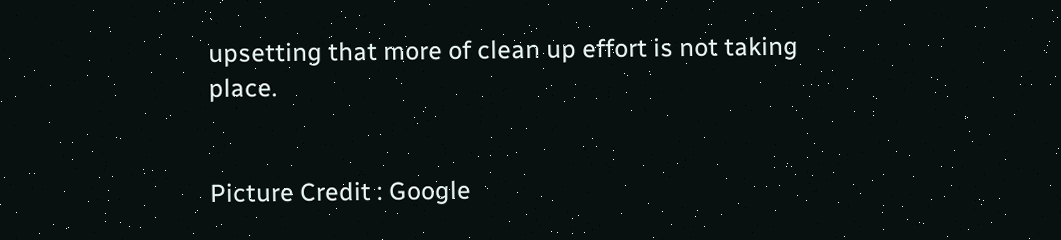upsetting that more of clean up effort is not taking place.


Picture Credit : Google